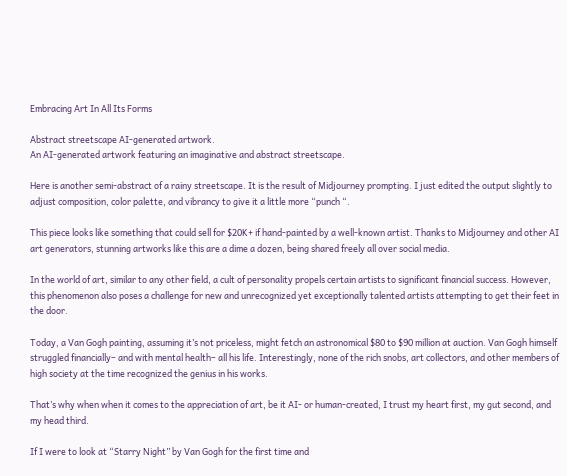Embracing Art In All Its Forms

Abstract streetscape AI-generated artwork.
An AI-generated artwork featuring an imaginative and abstract streetscape.

Here is another semi-abstract of a rainy streetscape. It is the result of Midjourney prompting. I just edited the output slightly to adjust composition, color palette, and vibrancy to give it a little more “punch “.

This piece looks like something that could sell for $20K+ if hand-painted by a well-known artist. Thanks to Midjourney and other AI art generators, stunning artworks like this are a dime a dozen, being shared freely all over social media.

In the world of art, similar to any other field, a cult of personality propels certain artists to significant financial success. However, this phenomenon also poses a challenge for new and unrecognized yet exceptionally talented artists attempting to get their feet in the door.

Today, a Van Gogh painting, assuming it’s not priceless, might fetch an astronomical $80 to $90 million at auction. Van Gogh himself struggled financially– and with mental health– all his life. Interestingly, none of the rich snobs, art collectors, and other members of high society at the time recognized the genius in his works.

That’s why when when it comes to the appreciation of art, be it AI- or human-created, I trust my heart first, my gut second, and my head third.

If I were to look at “Starry Night” by Van Gogh for the first time and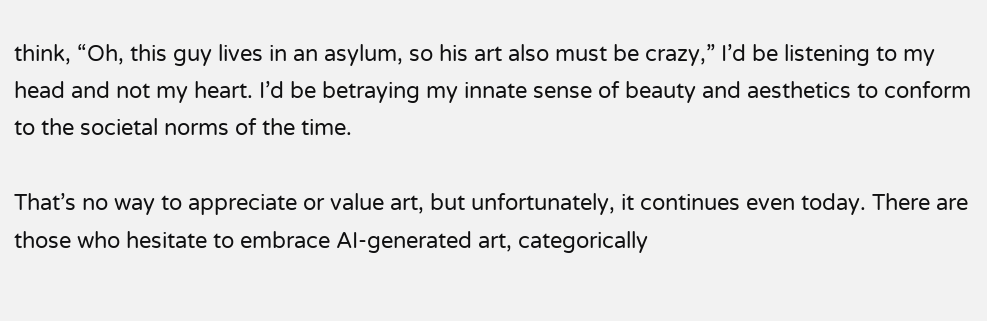think, “Oh, this guy lives in an asylum, so his art also must be crazy,” I’d be listening to my head and not my heart. I’d be betraying my innate sense of beauty and aesthetics to conform to the societal norms of the time.

That’s no way to appreciate or value art, but unfortunately, it continues even today. There are those who hesitate to embrace AI-generated art, categorically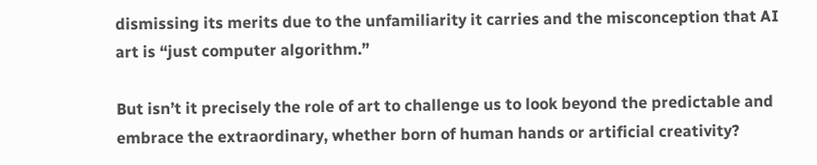dismissing its merits due to the unfamiliarity it carries and the misconception that AI art is “just computer algorithm.”

But isn’t it precisely the role of art to challenge us to look beyond the predictable and embrace the extraordinary, whether born of human hands or artificial creativity?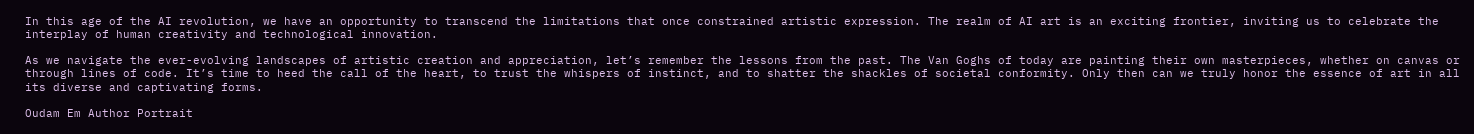In this age of the AI revolution, we have an opportunity to transcend the limitations that once constrained artistic expression. The realm of AI art is an exciting frontier, inviting us to celebrate the interplay of human creativity and technological innovation.

As we navigate the ever-evolving landscapes of artistic creation and appreciation, let’s remember the lessons from the past. The Van Goghs of today are painting their own masterpieces, whether on canvas or through lines of code. It’s time to heed the call of the heart, to trust the whispers of instinct, and to shatter the shackles of societal conformity. Only then can we truly honor the essence of art in all its diverse and captivating forms.

Oudam Em Author Portrait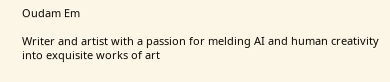Oudam Em

Writer and artist with a passion for melding AI and human creativity into exquisite works of art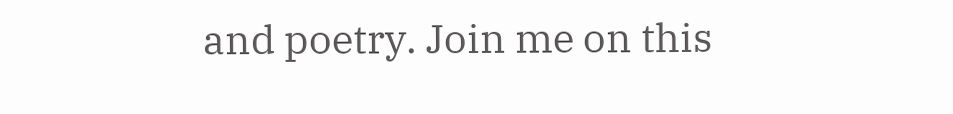and poetry. Join me on this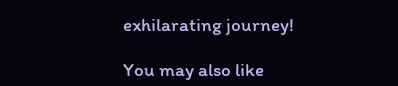exhilarating journey!

You may also like